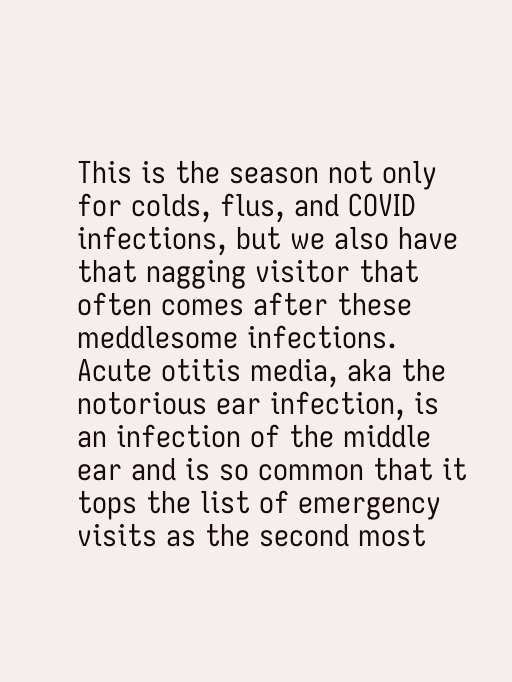This is the season not only for colds, flus, and COVID infections, but we also have that nagging visitor that often comes after these meddlesome infections.  Acute otitis media, aka the notorious ear infection, is an infection of the middle ear and is so common that it tops the list of emergency visits as the second most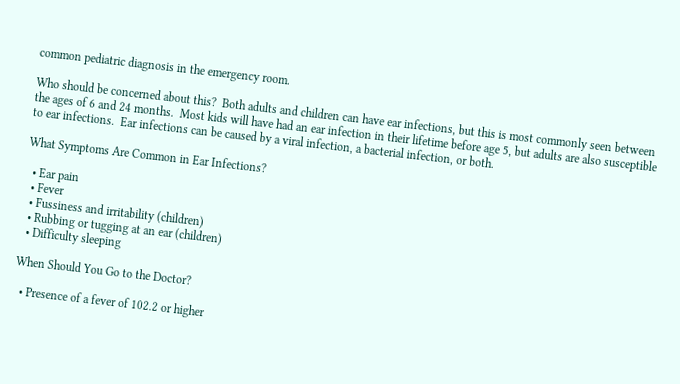common pediatric diagnosis in the emergency room.

Who should be concerned about this?  Both adults and children can have ear infections, but this is most commonly seen between the ages of 6 and 24 months.  Most kids will have had an ear infection in their lifetime before age 5, but adults are also susceptible to ear infections.  Ear infections can be caused by a viral infection, a bacterial infection, or both.

What Symptoms Are Common in Ear Infections?

  • Ear pain
  • Fever
  • Fussiness and irritability (children)
  • Rubbing or tugging at an ear (children)
  • Difficulty sleeping

When Should You Go to the Doctor?

  • Presence of a fever of 102.2 or higher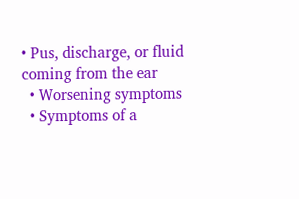• Pus, discharge, or fluid coming from the ear
  • Worsening symptoms
  • Symptoms of a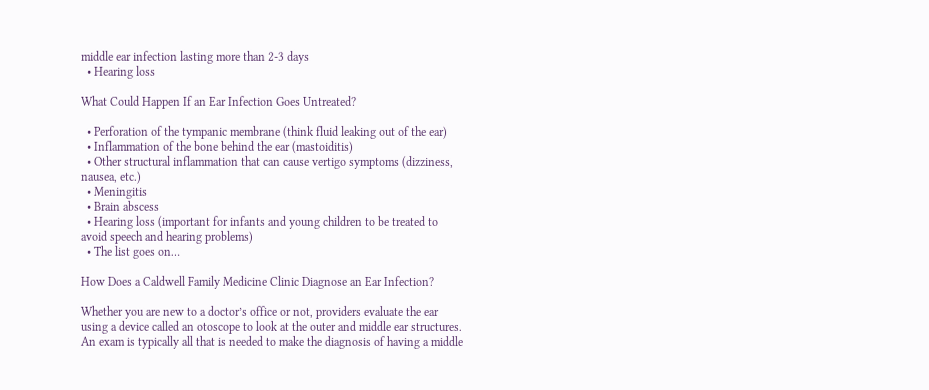middle ear infection lasting more than 2-3 days
  • Hearing loss

What Could Happen If an Ear Infection Goes Untreated?

  • Perforation of the tympanic membrane (think fluid leaking out of the ear)
  • Inflammation of the bone behind the ear (mastoiditis)
  • Other structural inflammation that can cause vertigo symptoms (dizziness, nausea, etc.)
  • Meningitis
  • Brain abscess
  • Hearing loss (important for infants and young children to be treated to avoid speech and hearing problems)
  • The list goes on…

How Does a Caldwell Family Medicine Clinic Diagnose an Ear Infection?

Whether you are new to a doctor’s office or not, providers evaluate the ear using a device called an otoscope to look at the outer and middle ear structures. An exam is typically all that is needed to make the diagnosis of having a middle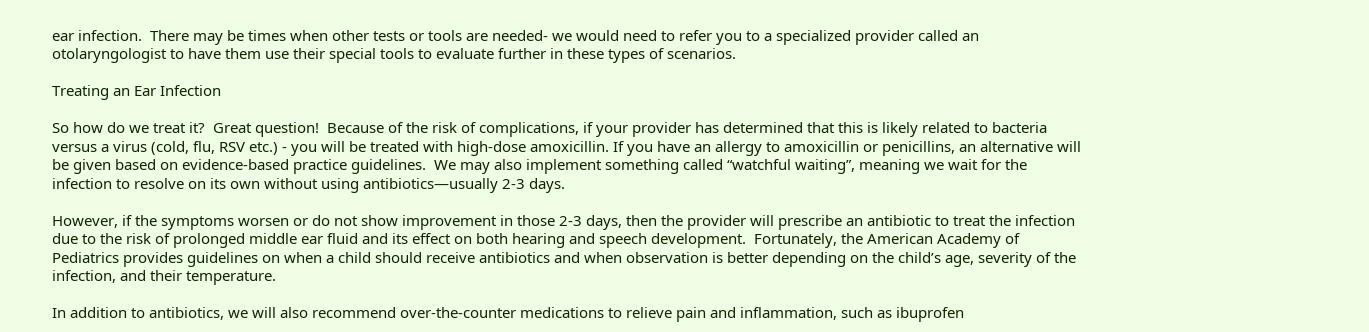ear infection.  There may be times when other tests or tools are needed- we would need to refer you to a specialized provider called an otolaryngologist to have them use their special tools to evaluate further in these types of scenarios.

Treating an Ear Infection

So how do we treat it?  Great question!  Because of the risk of complications, if your provider has determined that this is likely related to bacteria versus a virus (cold, flu, RSV etc.) - you will be treated with high-dose amoxicillin. If you have an allergy to amoxicillin or penicillins, an alternative will be given based on evidence-based practice guidelines.  We may also implement something called “watchful waiting”, meaning we wait for the infection to resolve on its own without using antibiotics—usually 2-3 days.

However, if the symptoms worsen or do not show improvement in those 2-3 days, then the provider will prescribe an antibiotic to treat the infection due to the risk of prolonged middle ear fluid and its effect on both hearing and speech development.  Fortunately, the American Academy of Pediatrics provides guidelines on when a child should receive antibiotics and when observation is better depending on the child’s age, severity of the infection, and their temperature.

In addition to antibiotics, we will also recommend over-the-counter medications to relieve pain and inflammation, such as ibuprofen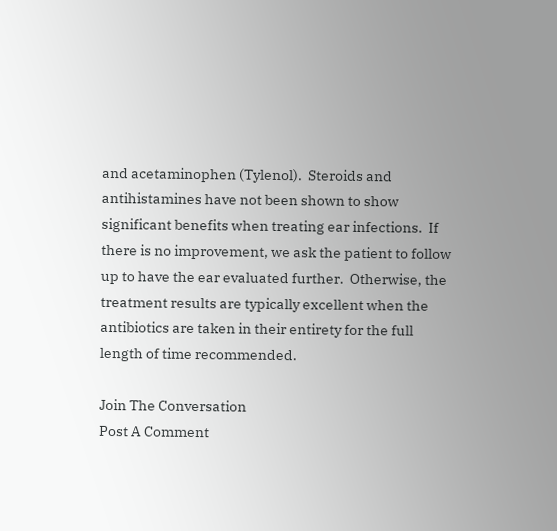and acetaminophen (Tylenol).  Steroids and antihistamines have not been shown to show significant benefits when treating ear infections.  If there is no improvement, we ask the patient to follow up to have the ear evaluated further.  Otherwise, the treatment results are typically excellent when the antibiotics are taken in their entirety for the full length of time recommended.

Join The Conversation
Post A Comment